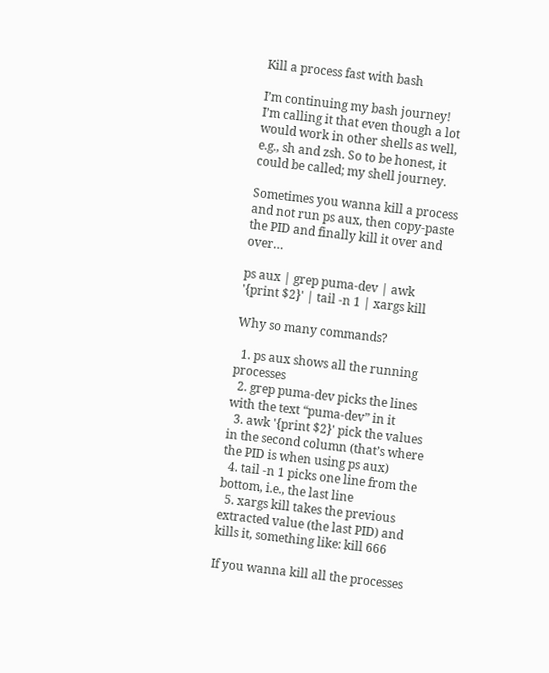Kill a process fast with bash

I’m continuing my bash journey! I’m calling it that even though a lot would work in other shells as well, e.g., sh and zsh. So to be honest, it could be called; my shell journey.

Sometimes you wanna kill a process and not run ps aux, then copy-paste the PID and finally kill it over and over…

ps aux | grep puma-dev | awk '{print $2}' | tail -n 1 | xargs kill

Why so many commands?

  1. ps aux shows all the running processes
  2. grep puma-dev picks the lines with the text “puma-dev” in it
  3. awk '{print $2}' pick the values in the second column (that’s where the PID is when using ps aux)
  4. tail -n 1 picks one line from the bottom, i.e., the last line
  5. xargs kill takes the previous extracted value (the last PID) and kills it, something like: kill 666

If you wanna kill all the processes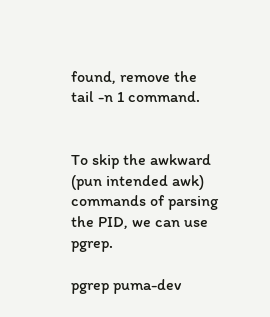found, remove the tail -n 1 command.


To skip the awkward (pun intended awk) commands of parsing the PID, we can use pgrep.

pgrep puma-dev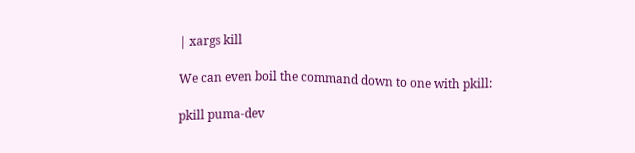| xargs kill

We can even boil the command down to one with pkill:

pkill puma-dev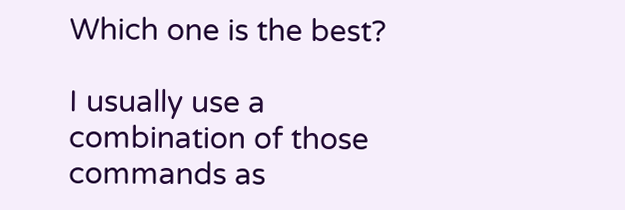Which one is the best?

I usually use a combination of those commands as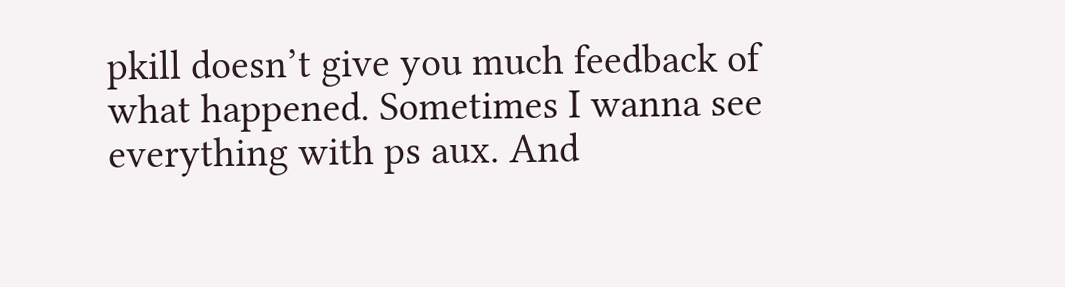pkill doesn’t give you much feedback of what happened. Sometimes I wanna see everything with ps aux. And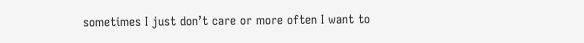sometimes I just don’t care or more often I want to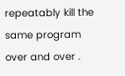repeatably kill the same program over and over .